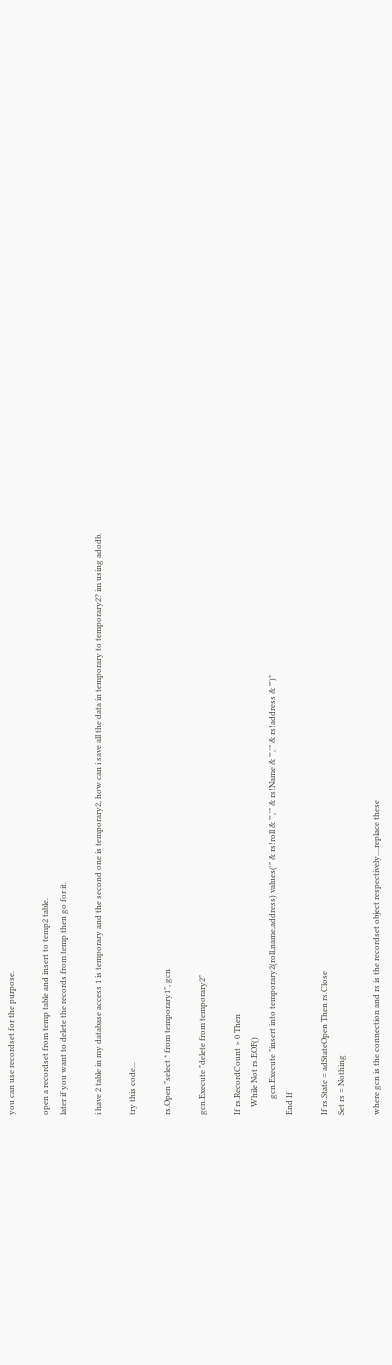you can use recordset for the purpose.

open a recordset from temp table and insert to temp2 table.
later if you want to delete the records from temp then go for it.

i have 2 table in my database access 1 is temporary and the second one is temporary2, how can i save all the data in temporary to temporary2? im using adodb.

try this code...

rs.Open "select * from temporary1", gcn

gcn.Execute "delete from temporary2"

If rs.RecordCount > 0 Then
    While Not rs.EOF()
        gcn.Execute "insert into temporary2(roll,name,address) values('" & rs!roll & "','" & rs!Name & "','" & rs!address & "')"
End If

If rs.State = adStateOpen Then rs.Close
Set rs = Nothing

where gcn is the connection and rs is the recordset object respectively....replace these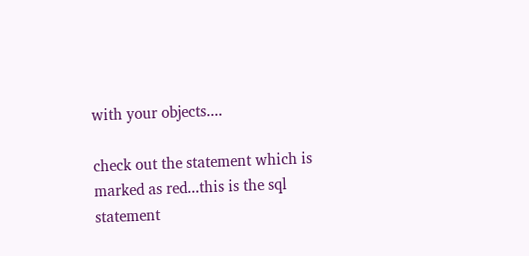with your objects....

check out the statement which is marked as red...this is the sql statement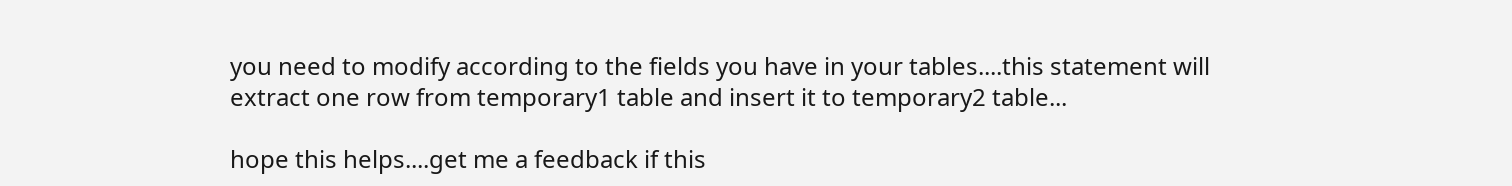you need to modify according to the fields you have in your tables....this statement will extract one row from temporary1 table and insert it to temporary2 table...

hope this helps....get me a feedback if this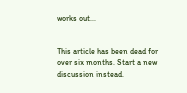works out...


This article has been dead for over six months. Start a new discussion instead.